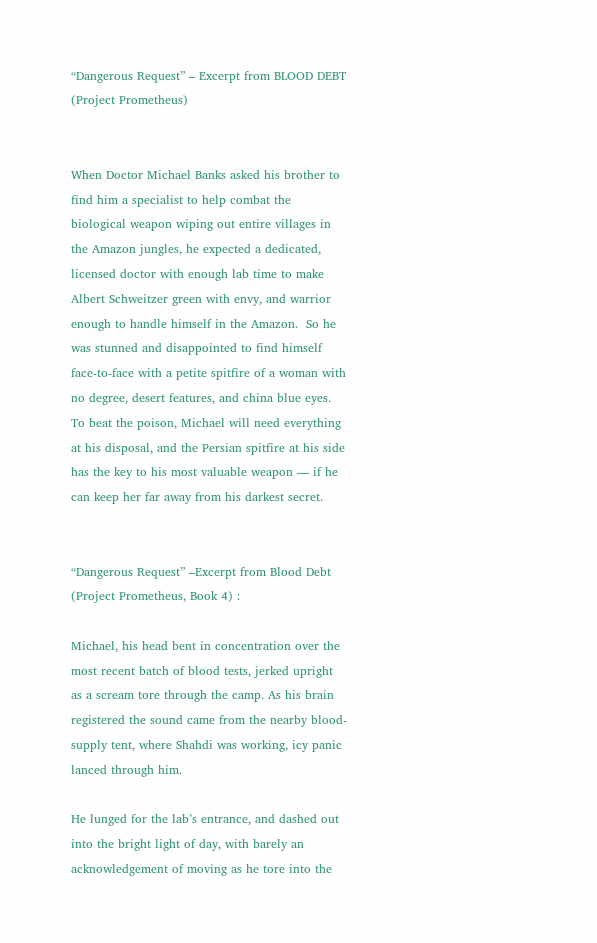“Dangerous Request” – Excerpt from BLOOD DEBT (Project Prometheus)


When Doctor Michael Banks asked his brother to find him a specialist to help combat the biological weapon wiping out entire villages in the Amazon jungles, he expected a dedicated, licensed doctor with enough lab time to make Albert Schweitzer green with envy, and warrior enough to handle himself in the Amazon.  So he was stunned and disappointed to find himself face-to-face with a petite spitfire of a woman with no degree, desert features, and china blue eyes.  To beat the poison, Michael will need everything at his disposal, and the Persian spitfire at his side has the key to his most valuable weapon — if he can keep her far away from his darkest secret.


“Dangerous Request” –Excerpt from Blood Debt (Project Prometheus, Book 4) :

Michael, his head bent in concentration over the most recent batch of blood tests, jerked upright as a scream tore through the camp. As his brain registered the sound came from the nearby blood-supply tent, where Shahdi was working, icy panic lanced through him.

He lunged for the lab’s entrance, and dashed out into the bright light of day, with barely an acknowledgement of moving as he tore into the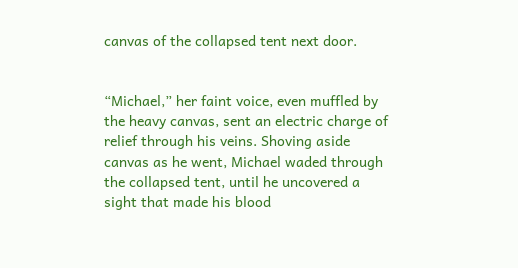canvas of the collapsed tent next door.


“Michael,” her faint voice, even muffled by the heavy canvas, sent an electric charge of relief through his veins. Shoving aside canvas as he went, Michael waded through the collapsed tent, until he uncovered a sight that made his blood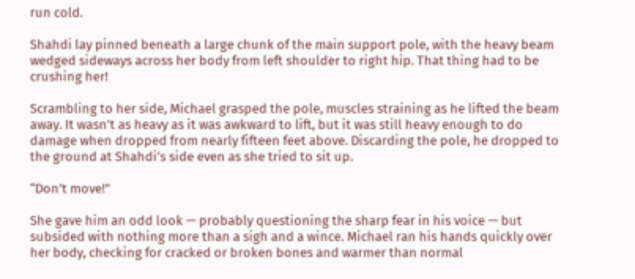run cold.

Shahdi lay pinned beneath a large chunk of the main support pole, with the heavy beam wedged sideways across her body from left shoulder to right hip. That thing had to be crushing her!

Scrambling to her side, Michael grasped the pole, muscles straining as he lifted the beam away. It wasn’t as heavy as it was awkward to lift, but it was still heavy enough to do damage when dropped from nearly fifteen feet above. Discarding the pole, he dropped to the ground at Shahdi’s side even as she tried to sit up.

“Don’t move!”

She gave him an odd look — probably questioning the sharp fear in his voice — but subsided with nothing more than a sigh and a wince. Michael ran his hands quickly over her body, checking for cracked or broken bones and warmer than normal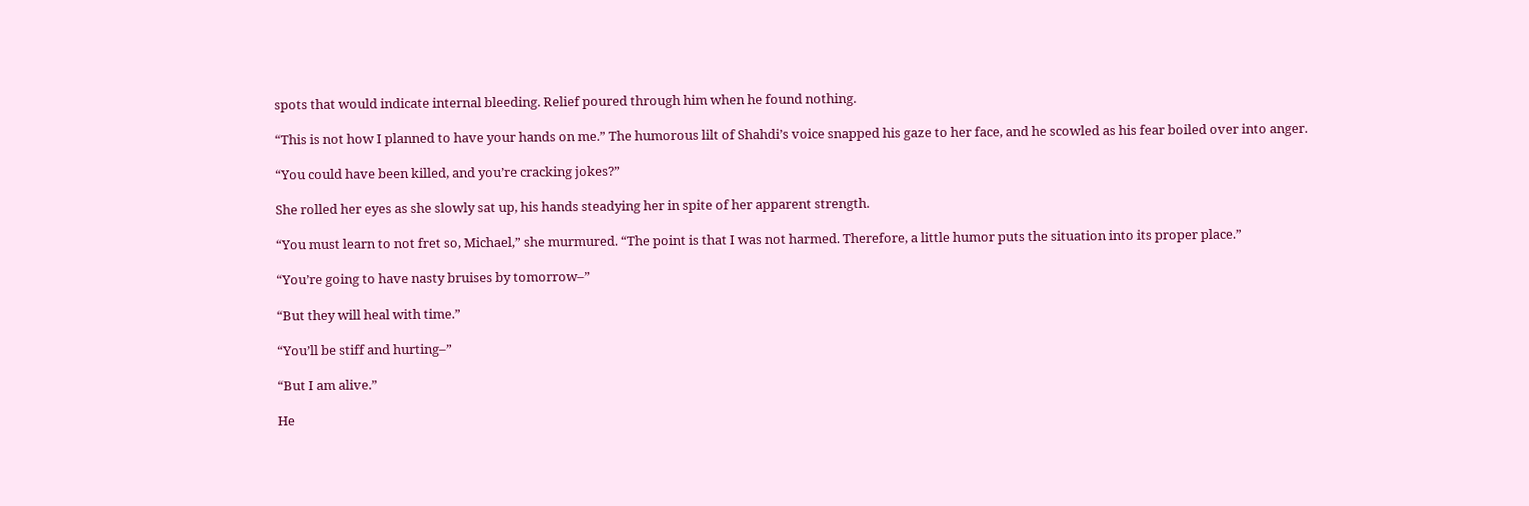spots that would indicate internal bleeding. Relief poured through him when he found nothing.

“This is not how I planned to have your hands on me.” The humorous lilt of Shahdi’s voice snapped his gaze to her face, and he scowled as his fear boiled over into anger.

“You could have been killed, and you’re cracking jokes?”

She rolled her eyes as she slowly sat up, his hands steadying her in spite of her apparent strength.

“You must learn to not fret so, Michael,” she murmured. “The point is that I was not harmed. Therefore, a little humor puts the situation into its proper place.”

“You’re going to have nasty bruises by tomorrow–”

“But they will heal with time.”

“You’ll be stiff and hurting–”

“But I am alive.”

He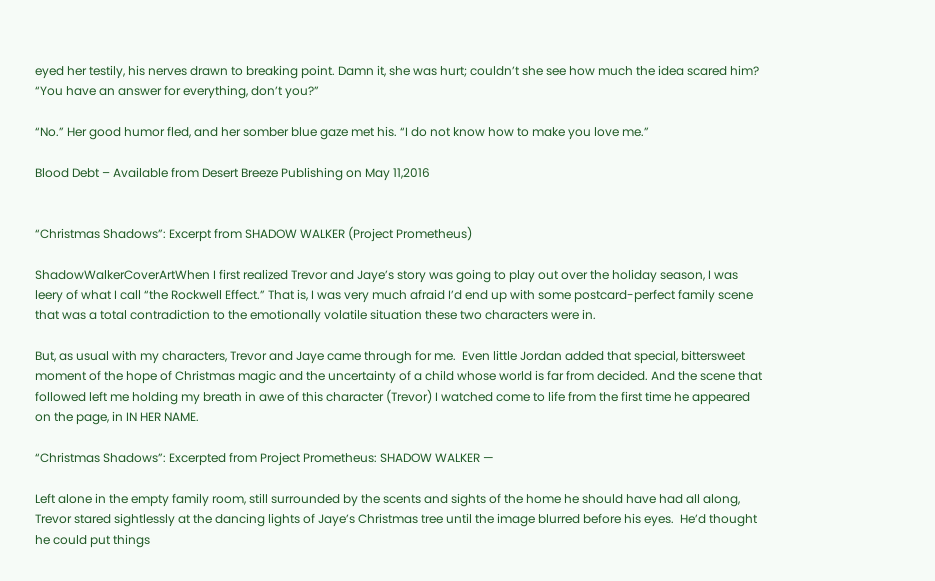eyed her testily, his nerves drawn to breaking point. Damn it, she was hurt; couldn’t she see how much the idea scared him? “You have an answer for everything, don’t you?”

“No.” Her good humor fled, and her somber blue gaze met his. “I do not know how to make you love me.”

Blood Debt – Available from Desert Breeze Publishing on May 11,2016


“Christmas Shadows”: Excerpt from SHADOW WALKER (Project Prometheus)

ShadowWalkerCoverArtWhen I first realized Trevor and Jaye’s story was going to play out over the holiday season, I was leery of what I call “the Rockwell Effect.” That is, I was very much afraid I’d end up with some postcard-perfect family scene that was a total contradiction to the emotionally volatile situation these two characters were in.

But, as usual with my characters, Trevor and Jaye came through for me.  Even little Jordan added that special, bittersweet moment of the hope of Christmas magic and the uncertainty of a child whose world is far from decided. And the scene that followed left me holding my breath in awe of this character (Trevor) I watched come to life from the first time he appeared on the page, in IN HER NAME.

“Christmas Shadows”: Excerpted from Project Prometheus: SHADOW WALKER —

Left alone in the empty family room, still surrounded by the scents and sights of the home he should have had all along, Trevor stared sightlessly at the dancing lights of Jaye’s Christmas tree until the image blurred before his eyes.  He’d thought he could put things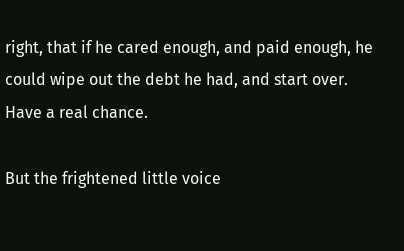right, that if he cared enough, and paid enough, he could wipe out the debt he had, and start over.  Have a real chance.

But the frightened little voice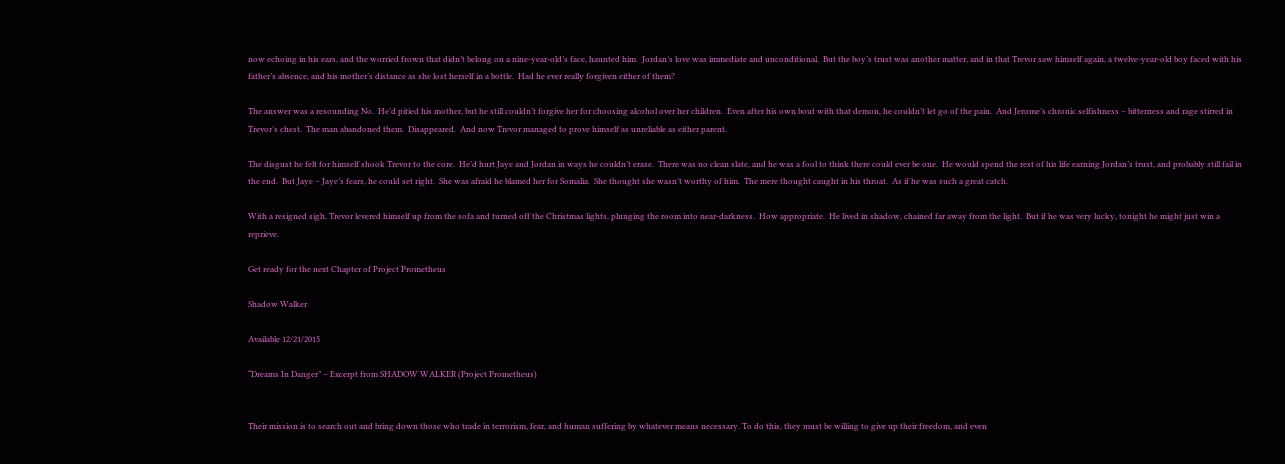now echoing in his ears, and the worried frown that didn’t belong on a nine-year-old’s face, haunted him.  Jordan’s love was immediate and unconditional.  But the boy’s trust was another matter, and in that Trevor saw himself again, a twelve-year-old boy faced with his father’s absence, and his mother’s distance as she lost herself in a bottle.  Had he ever really forgiven either of them?

The answer was a resounding No.  He’d pitied his mother, but he still couldn’t forgive her for choosing alcohol over her children.  Even after his own bout with that demon, he couldn’t let go of the pain.  And Jerome’s chronic selfishness – bitterness and rage stirred in Trevor’s chest.  The man abandoned them.  Disappeared.  And now Trevor managed to prove himself as unreliable as either parent.

The disgust he felt for himself shook Trevor to the core.  He’d hurt Jaye and Jordan in ways he couldn’t erase.  There was no clean slate, and he was a fool to think there could ever be one.  He would spend the rest of his life earning Jordan’s trust, and probably still fail in the end.  But Jaye – Jaye’s fears, he could set right.  She was afraid he blamed her for Somalia.  She thought she wasn’t worthy of him.  The mere thought caught in his throat.  As if he was such a great catch.

With a resigned sigh, Trevor levered himself up from the sofa and turned off the Christmas lights, plunging the room into near-darkness.  How appropriate.  He lived in shadow, chained far away from the light.  But if he was very lucky, tonight he might just win a reprieve.

Get ready for the next Chapter of Project Prometheus

Shadow Walker

Available 12/21/2015

“Dreams In Danger” – Excerpt from SHADOW WALKER (Project Prometheus)


Their mission is to search out and bring down those who trade in terrorism, fear, and human suffering by whatever means necessary. To do this, they must be willing to give up their freedom, and even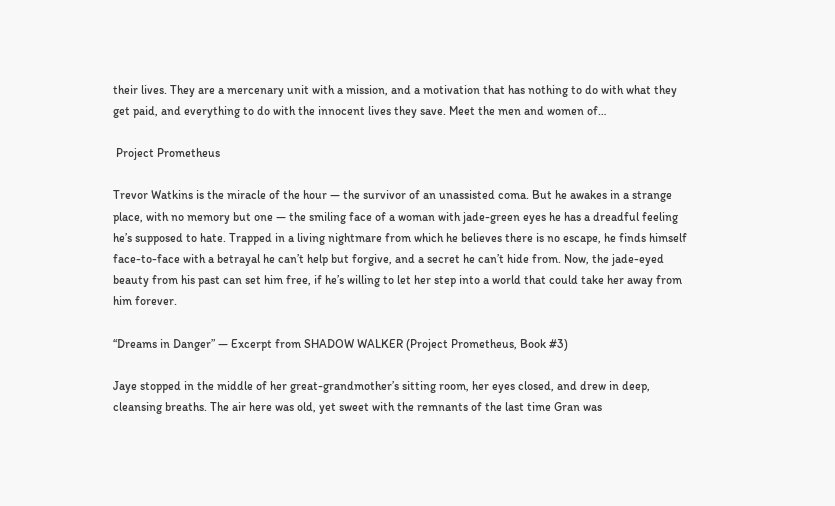their lives. They are a mercenary unit with a mission, and a motivation that has nothing to do with what they get paid, and everything to do with the innocent lives they save. Meet the men and women of…

 Project Prometheus

Trevor Watkins is the miracle of the hour — the survivor of an unassisted coma. But he awakes in a strange place, with no memory but one — the smiling face of a woman with jade-green eyes he has a dreadful feeling he’s supposed to hate. Trapped in a living nightmare from which he believes there is no escape, he finds himself face-to-face with a betrayal he can’t help but forgive, and a secret he can’t hide from. Now, the jade-eyed beauty from his past can set him free, if he’s willing to let her step into a world that could take her away from him forever.

“Dreams in Danger” — Excerpt from SHADOW WALKER (Project Prometheus, Book #3)

Jaye stopped in the middle of her great-grandmother’s sitting room, her eyes closed, and drew in deep, cleansing breaths. The air here was old, yet sweet with the remnants of the last time Gran was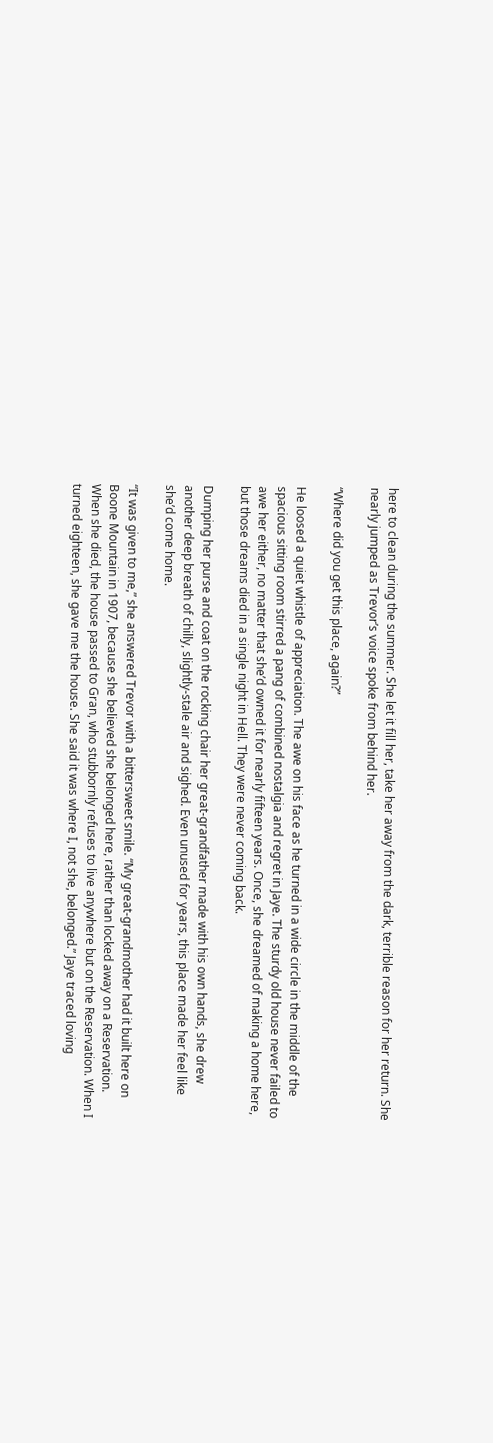here to clean during the summer. She let it fill her, take her away from the dark, terrible reason for her return. She nearly jumped as Trevor’s voice spoke from behind her.

“Where did you get this place, again?”

He loosed a quiet whistle of appreciation. The awe on his face as he turned in a wide circle in the middle of the spacious sitting room stirred a pang of combined nostalgia and regret in Jaye. The sturdy old house never failed to awe her either, no matter that she’d owned it for nearly fifteen years. Once, she dreamed of making a home here, but those dreams died in a single night in Hell. They were never coming back.

Dumping her purse and coat on the rocking chair her great-grandfather made with his own hands, she drew another deep breath of chilly, slightly-stale air and sighed. Even unused for years, this place made her feel like she’d come home.

“It was given to me,” she answered Trevor with a bittersweet smile. “My great-grandmother had it built here on Boone Mountain in 1907, because she believed she belonged here, rather than locked away on a Reservation. When she died, the house passed to Gran, who stubbornly refuses to live anywhere but on the Reservation. When I turned eighteen, she gave me the house. She said it was where I, not she, belonged.” Jaye traced loving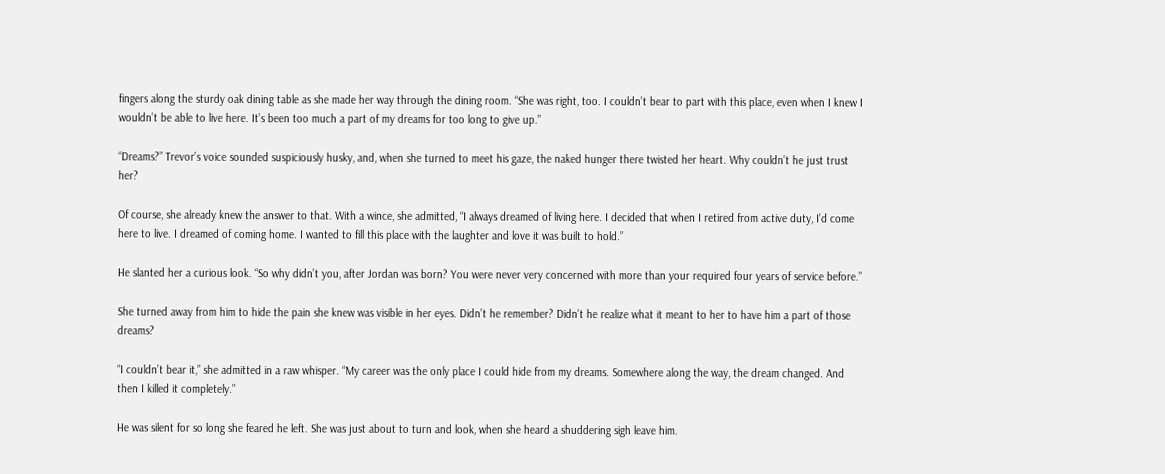fingers along the sturdy oak dining table as she made her way through the dining room. “She was right, too. I couldn’t bear to part with this place, even when I knew I wouldn’t be able to live here. It’s been too much a part of my dreams for too long to give up.”

“Dreams?” Trevor’s voice sounded suspiciously husky, and, when she turned to meet his gaze, the naked hunger there twisted her heart. Why couldn’t he just trust her?

Of course, she already knew the answer to that. With a wince, she admitted, “I always dreamed of living here. I decided that when I retired from active duty, I’d come here to live. I dreamed of coming home. I wanted to fill this place with the laughter and love it was built to hold.”

He slanted her a curious look. “So why didn’t you, after Jordan was born? You were never very concerned with more than your required four years of service before.”

She turned away from him to hide the pain she knew was visible in her eyes. Didn’t he remember? Didn’t he realize what it meant to her to have him a part of those dreams?

“I couldn’t bear it,” she admitted in a raw whisper. “My career was the only place I could hide from my dreams. Somewhere along the way, the dream changed. And then I killed it completely.”

He was silent for so long she feared he left. She was just about to turn and look, when she heard a shuddering sigh leave him.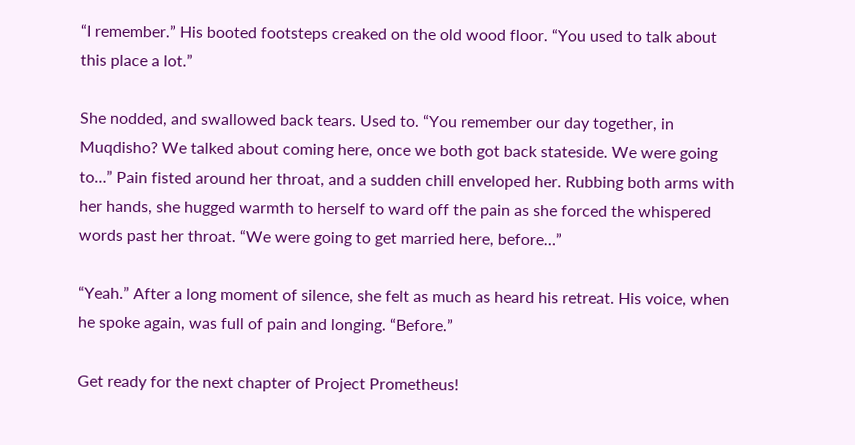“I remember.” His booted footsteps creaked on the old wood floor. “You used to talk about this place a lot.”

She nodded, and swallowed back tears. Used to. “You remember our day together, in Muqdisho? We talked about coming here, once we both got back stateside. We were going to…” Pain fisted around her throat, and a sudden chill enveloped her. Rubbing both arms with her hands, she hugged warmth to herself to ward off the pain as she forced the whispered words past her throat. “We were going to get married here, before…”

“Yeah.” After a long moment of silence, she felt as much as heard his retreat. His voice, when he spoke again, was full of pain and longing. “Before.”

Get ready for the next chapter of Project Prometheus!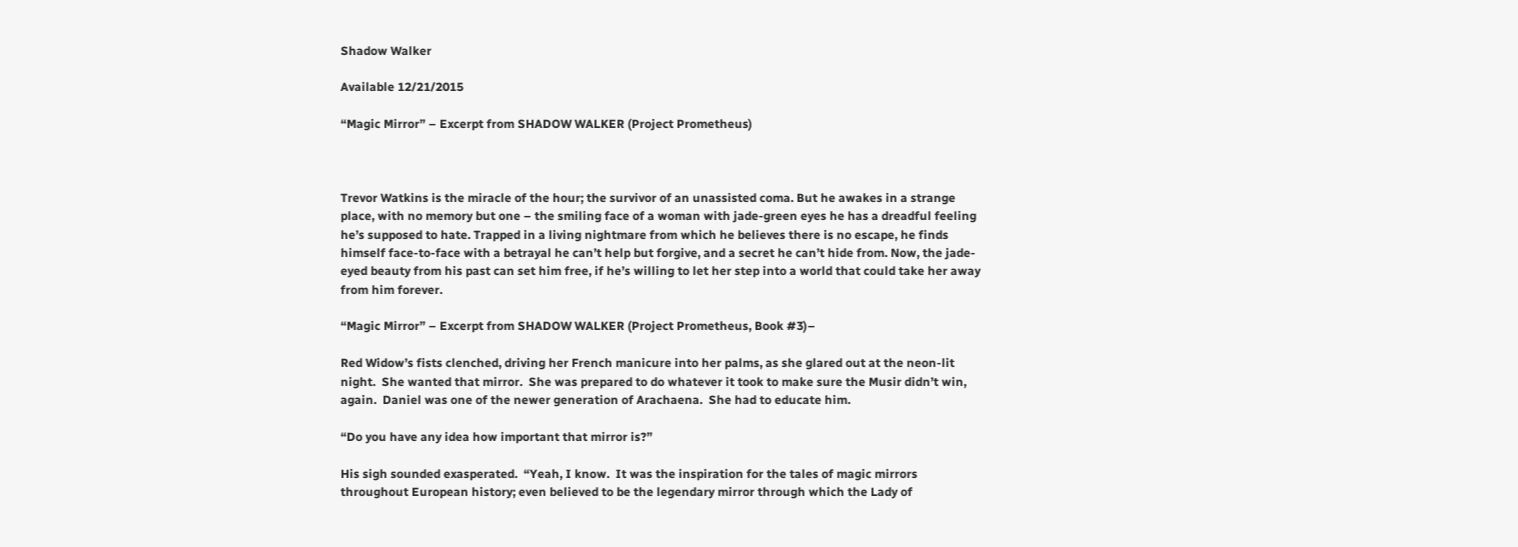Shadow Walker

Available 12/21/2015

“Magic Mirror” – Excerpt from SHADOW WALKER (Project Prometheus)



Trevor Watkins is the miracle of the hour; the survivor of an unassisted coma. But he awakes in a strange place, with no memory but one – the smiling face of a woman with jade-green eyes he has a dreadful feeling he’s supposed to hate. Trapped in a living nightmare from which he believes there is no escape, he finds himself face-to-face with a betrayal he can’t help but forgive, and a secret he can’t hide from. Now, the jade-eyed beauty from his past can set him free, if he’s willing to let her step into a world that could take her away from him forever.

“Magic Mirror” – Excerpt from SHADOW WALKER (Project Prometheus, Book #3)–

Red Widow’s fists clenched, driving her French manicure into her palms, as she glared out at the neon-lit night.  She wanted that mirror.  She was prepared to do whatever it took to make sure the Musir didn’t win, again.  Daniel was one of the newer generation of Arachaena.  She had to educate him.

“Do you have any idea how important that mirror is?”

His sigh sounded exasperated.  “Yeah, I know.  It was the inspiration for the tales of magic mirrors throughout European history; even believed to be the legendary mirror through which the Lady of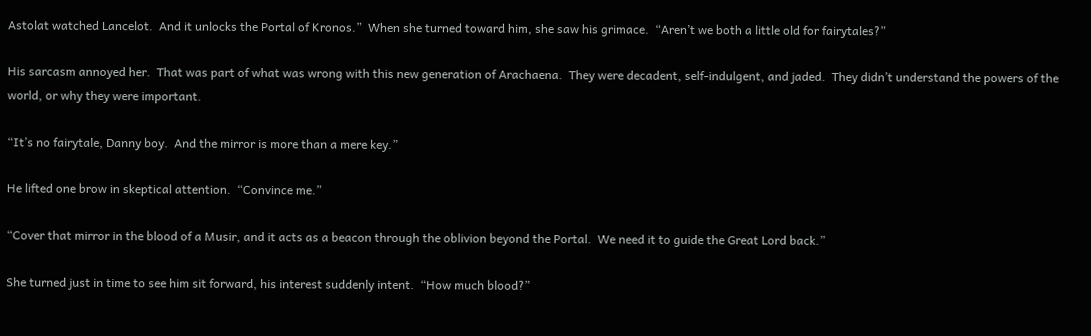Astolat watched Lancelot.  And it unlocks the Portal of Kronos.”  When she turned toward him, she saw his grimace.  “Aren’t we both a little old for fairytales?”

His sarcasm annoyed her.  That was part of what was wrong with this new generation of Arachaena.  They were decadent, self-indulgent, and jaded.  They didn’t understand the powers of the world, or why they were important.

“It’s no fairytale, Danny boy.  And the mirror is more than a mere key.”

He lifted one brow in skeptical attention.  “Convince me.”

“Cover that mirror in the blood of a Musir, and it acts as a beacon through the oblivion beyond the Portal.  We need it to guide the Great Lord back.”

She turned just in time to see him sit forward, his interest suddenly intent.  “How much blood?”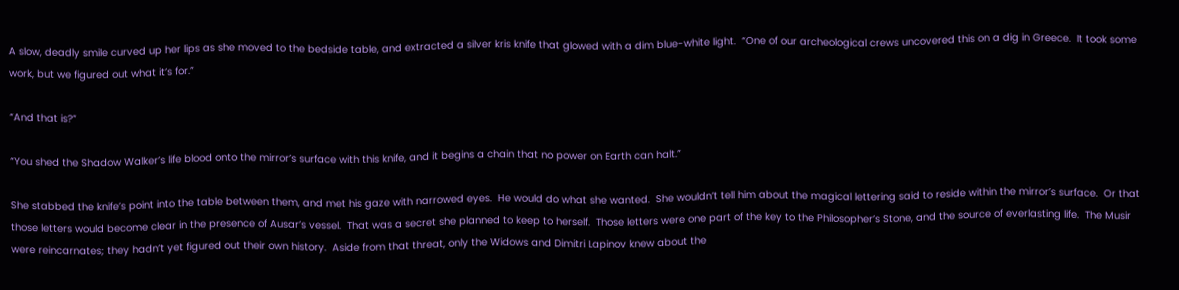A slow, deadly smile curved up her lips as she moved to the bedside table, and extracted a silver kris knife that glowed with a dim blue-white light.  “One of our archeological crews uncovered this on a dig in Greece.  It took some work, but we figured out what it’s for.”

“And that is?”

“You shed the Shadow Walker’s life blood onto the mirror’s surface with this knife, and it begins a chain that no power on Earth can halt.”

She stabbed the knife’s point into the table between them, and met his gaze with narrowed eyes.  He would do what she wanted.  She wouldn’t tell him about the magical lettering said to reside within the mirror’s surface.  Or that those letters would become clear in the presence of Ausar’s vessel.  That was a secret she planned to keep to herself.  Those letters were one part of the key to the Philosopher’s Stone, and the source of everlasting life.  The Musir were reincarnates; they hadn’t yet figured out their own history.  Aside from that threat, only the Widows and Dimitri Lapinov knew about the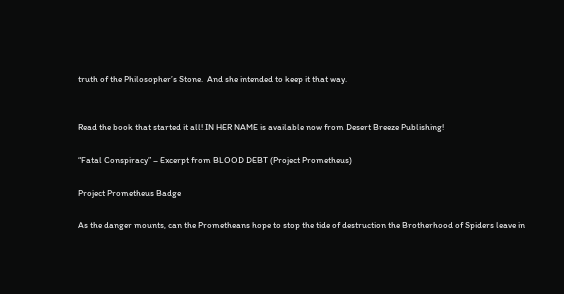truth of the Philosopher’s Stone.  And she intended to keep it that way.


Read the book that started it all! IN HER NAME is available now from Desert Breeze Publishing!

“Fatal Conspiracy” – Excerpt from BLOOD DEBT (Project Prometheus)

Project Prometheus Badge

As the danger mounts, can the Prometheans hope to stop the tide of destruction the Brotherhood of Spiders leave in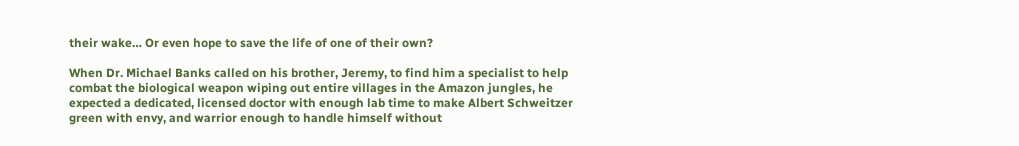their wake… Or even hope to save the life of one of their own?

When Dr. Michael Banks called on his brother, Jeremy, to find him a specialist to help combat the biological weapon wiping out entire villages in the Amazon jungles, he expected a dedicated, licensed doctor with enough lab time to make Albert Schweitzer green with envy, and warrior enough to handle himself without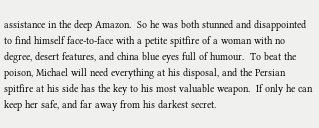assistance in the deep Amazon.  So he was both stunned and disappointed to find himself face-to-face with a petite spitfire of a woman with no degree, desert features, and china blue eyes full of humour.  To beat the poison, Michael will need everything at his disposal, and the Persian spitfire at his side has the key to his most valuable weapon.  If only he can keep her safe, and far away from his darkest secret.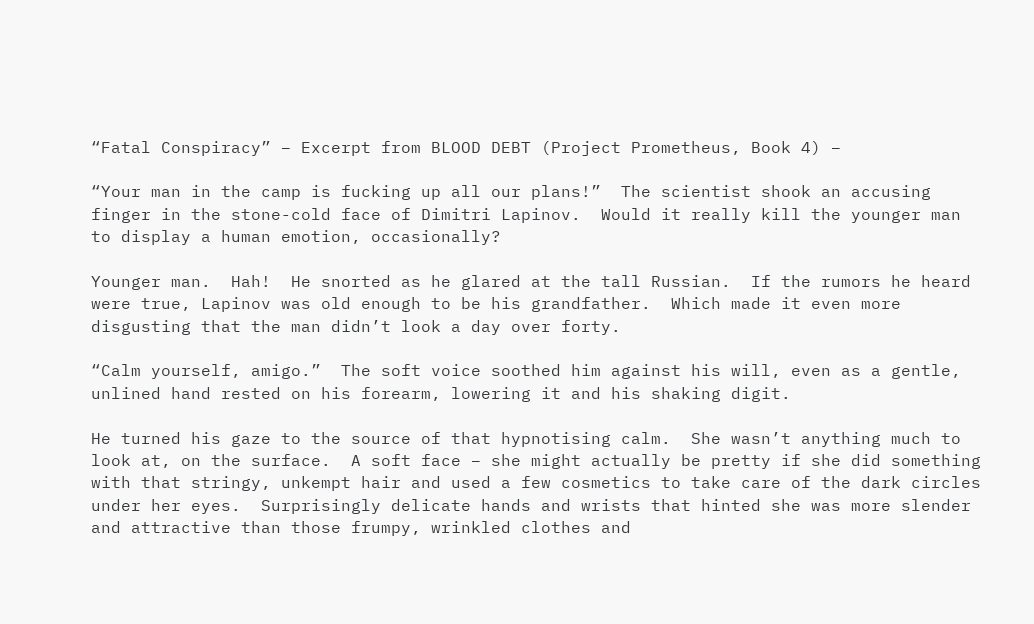“Fatal Conspiracy” – Excerpt from BLOOD DEBT (Project Prometheus, Book 4) –

“Your man in the camp is fucking up all our plans!”  The scientist shook an accusing finger in the stone-cold face of Dimitri Lapinov.  Would it really kill the younger man to display a human emotion, occasionally?

Younger man.  Hah!  He snorted as he glared at the tall Russian.  If the rumors he heard were true, Lapinov was old enough to be his grandfather.  Which made it even more disgusting that the man didn’t look a day over forty.

“Calm yourself, amigo.”  The soft voice soothed him against his will, even as a gentle, unlined hand rested on his forearm, lowering it and his shaking digit.

He turned his gaze to the source of that hypnotising calm.  She wasn’t anything much to look at, on the surface.  A soft face – she might actually be pretty if she did something with that stringy, unkempt hair and used a few cosmetics to take care of the dark circles under her eyes.  Surprisingly delicate hands and wrists that hinted she was more slender and attractive than those frumpy, wrinkled clothes and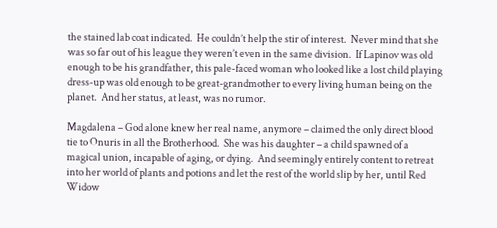the stained lab coat indicated.  He couldn’t help the stir of interest.  Never mind that she was so far out of his league they weren’t even in the same division.  If Lapinov was old enough to be his grandfather, this pale-faced woman who looked like a lost child playing dress-up was old enough to be great-grandmother to every living human being on the planet.  And her status, at least, was no rumor.

Magdalena – God alone knew her real name, anymore – claimed the only direct blood tie to Onuris in all the Brotherhood.  She was his daughter – a child spawned of a magical union, incapable of aging, or dying.  And seemingly entirely content to retreat into her world of plants and potions and let the rest of the world slip by her, until Red Widow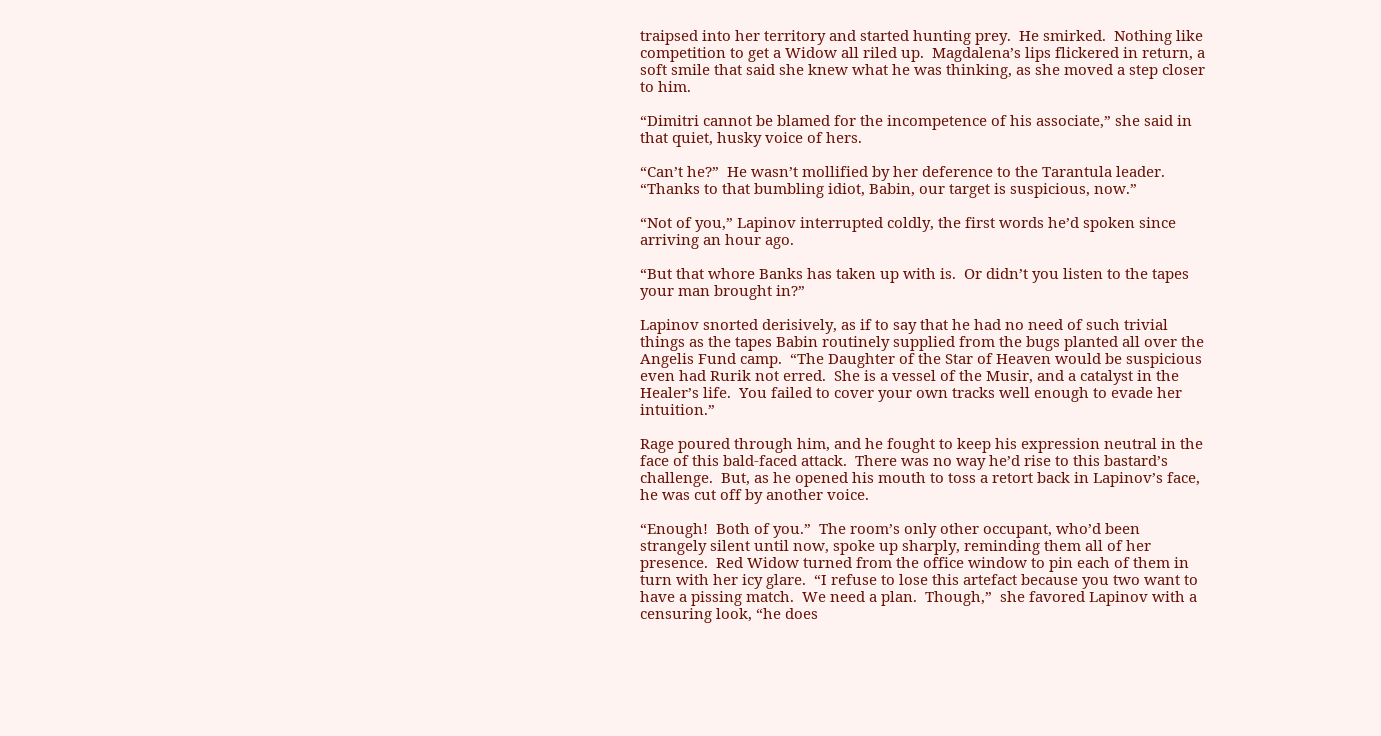traipsed into her territory and started hunting prey.  He smirked.  Nothing like competition to get a Widow all riled up.  Magdalena’s lips flickered in return, a soft smile that said she knew what he was thinking, as she moved a step closer to him.

“Dimitri cannot be blamed for the incompetence of his associate,” she said in that quiet, husky voice of hers.

“Can’t he?”  He wasn’t mollified by her deference to the Tarantula leader.  “Thanks to that bumbling idiot, Babin, our target is suspicious, now.”

“Not of you,” Lapinov interrupted coldly, the first words he’d spoken since arriving an hour ago.

“But that whore Banks has taken up with is.  Or didn’t you listen to the tapes your man brought in?”

Lapinov snorted derisively, as if to say that he had no need of such trivial things as the tapes Babin routinely supplied from the bugs planted all over the Angelis Fund camp.  “The Daughter of the Star of Heaven would be suspicious even had Rurik not erred.  She is a vessel of the Musir, and a catalyst in the Healer’s life.  You failed to cover your own tracks well enough to evade her intuition.”

Rage poured through him, and he fought to keep his expression neutral in the face of this bald-faced attack.  There was no way he’d rise to this bastard’s challenge.  But, as he opened his mouth to toss a retort back in Lapinov’s face, he was cut off by another voice.

“Enough!  Both of you.”  The room’s only other occupant, who’d been strangely silent until now, spoke up sharply, reminding them all of her presence.  Red Widow turned from the office window to pin each of them in turn with her icy glare.  “I refuse to lose this artefact because you two want to have a pissing match.  We need a plan.  Though,”  she favored Lapinov with a censuring look, “he does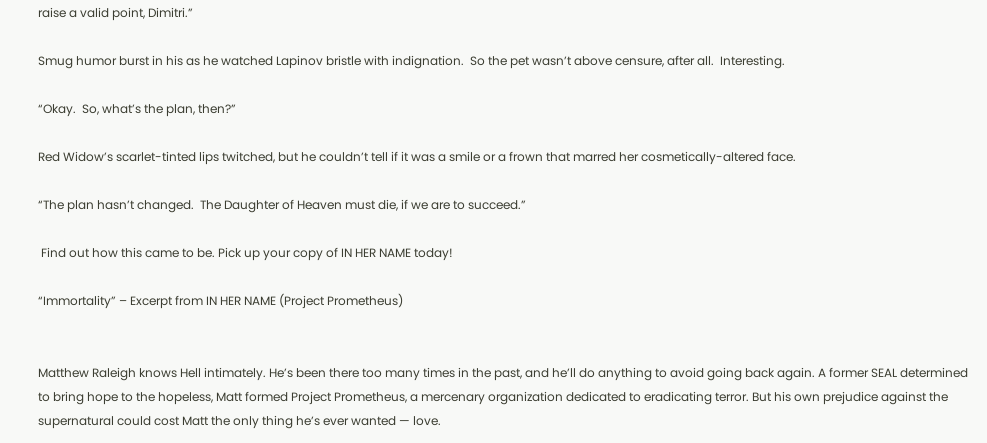raise a valid point, Dimitri.”

Smug humor burst in his as he watched Lapinov bristle with indignation.  So the pet wasn’t above censure, after all.  Interesting.

“Okay.  So, what’s the plan, then?”

Red Widow’s scarlet-tinted lips twitched, but he couldn’t tell if it was a smile or a frown that marred her cosmetically-altered face.

“The plan hasn’t changed.  The Daughter of Heaven must die, if we are to succeed.”

 Find out how this came to be. Pick up your copy of IN HER NAME today!

“Immortality” – Excerpt from IN HER NAME (Project Prometheus)


Matthew Raleigh knows Hell intimately. He’s been there too many times in the past, and he’ll do anything to avoid going back again. A former SEAL determined to bring hope to the hopeless, Matt formed Project Prometheus, a mercenary organization dedicated to eradicating terror. But his own prejudice against the supernatural could cost Matt the only thing he’s ever wanted — love.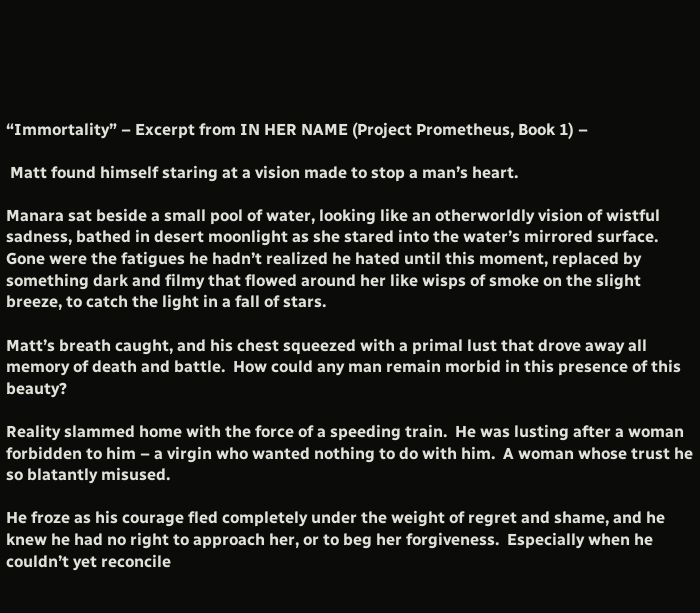“Immortality” – Excerpt from IN HER NAME (Project Prometheus, Book 1) –

 Matt found himself staring at a vision made to stop a man’s heart.

Manara sat beside a small pool of water, looking like an otherworldly vision of wistful sadness, bathed in desert moonlight as she stared into the water’s mirrored surface.  Gone were the fatigues he hadn’t realized he hated until this moment, replaced by something dark and filmy that flowed around her like wisps of smoke on the slight breeze, to catch the light in a fall of stars.

Matt’s breath caught, and his chest squeezed with a primal lust that drove away all memory of death and battle.  How could any man remain morbid in this presence of this beauty?

Reality slammed home with the force of a speeding train.  He was lusting after a woman forbidden to him – a virgin who wanted nothing to do with him.  A woman whose trust he so blatantly misused.

He froze as his courage fled completely under the weight of regret and shame, and he knew he had no right to approach her, or to beg her forgiveness.  Especially when he couldn’t yet reconcile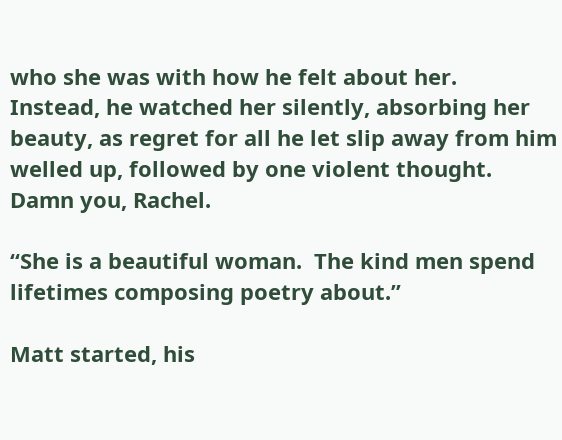who she was with how he felt about her.  Instead, he watched her silently, absorbing her beauty, as regret for all he let slip away from him welled up, followed by one violent thought.  Damn you, Rachel.

“She is a beautiful woman.  The kind men spend lifetimes composing poetry about.”

Matt started, his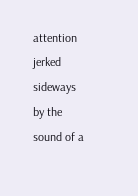attention jerked sideways by the sound of a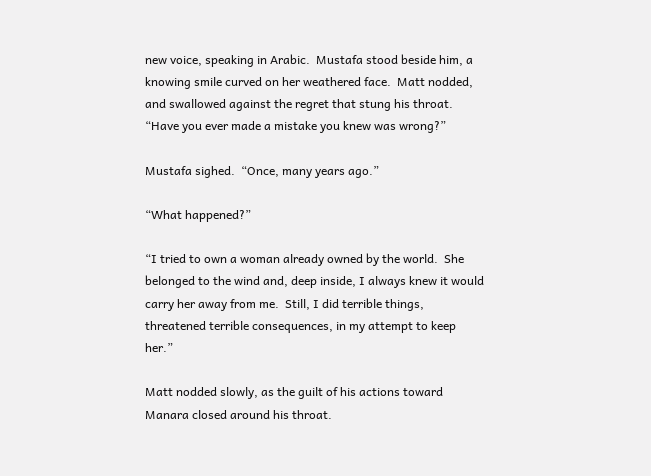new voice, speaking in Arabic.  Mustafa stood beside him, a knowing smile curved on her weathered face.  Matt nodded, and swallowed against the regret that stung his throat. “Have you ever made a mistake you knew was wrong?”

Mustafa sighed.  “Once, many years ago.”

“What happened?”

“I tried to own a woman already owned by the world.  She belonged to the wind and, deep inside, I always knew it would carry her away from me.  Still, I did terrible things, threatened terrible consequences, in my attempt to keep her.”

Matt nodded slowly, as the guilt of his actions toward Manara closed around his throat.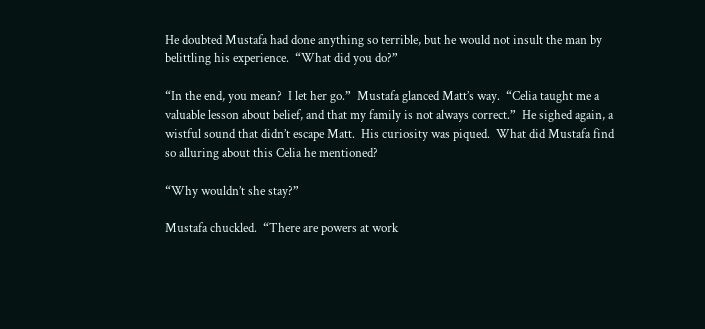He doubted Mustafa had done anything so terrible, but he would not insult the man by belittling his experience.  “What did you do?”

“In the end, you mean?  I let her go.”  Mustafa glanced Matt’s way.  “Celia taught me a valuable lesson about belief, and that my family is not always correct.”  He sighed again, a wistful sound that didn’t escape Matt.  His curiosity was piqued.  What did Mustafa find so alluring about this Celia he mentioned?

“Why wouldn’t she stay?”

Mustafa chuckled.  “There are powers at work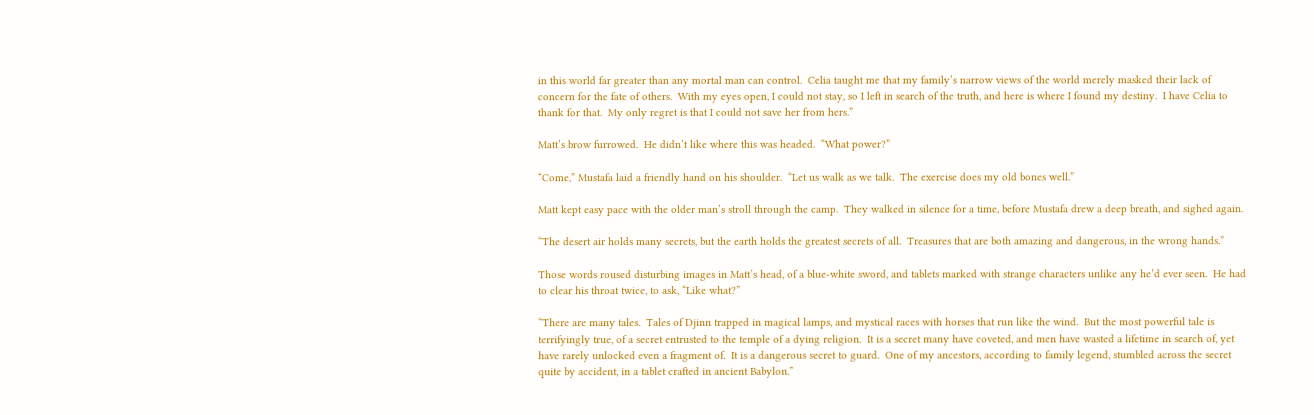in this world far greater than any mortal man can control.  Celia taught me that my family’s narrow views of the world merely masked their lack of concern for the fate of others.  With my eyes open, I could not stay, so I left in search of the truth, and here is where I found my destiny.  I have Celia to thank for that.  My only regret is that I could not save her from hers.”

Matt’s brow furrowed.  He didn’t like where this was headed.  “What power?”

“Come,” Mustafa laid a friendly hand on his shoulder.  “Let us walk as we talk.  The exercise does my old bones well.”

Matt kept easy pace with the older man’s stroll through the camp.  They walked in silence for a time, before Mustafa drew a deep breath, and sighed again.

“The desert air holds many secrets, but the earth holds the greatest secrets of all.  Treasures that are both amazing and dangerous, in the wrong hands.”

Those words roused disturbing images in Matt’s head, of a blue-white sword, and tablets marked with strange characters unlike any he’d ever seen.  He had to clear his throat twice, to ask, “Like what?”

“There are many tales.  Tales of Djinn trapped in magical lamps, and mystical races with horses that run like the wind.  But the most powerful tale is terrifyingly true, of a secret entrusted to the temple of a dying religion.  It is a secret many have coveted, and men have wasted a lifetime in search of, yet have rarely unlocked even a fragment of.  It is a dangerous secret to guard.  One of my ancestors, according to family legend, stumbled across the secret quite by accident, in a tablet crafted in ancient Babylon.”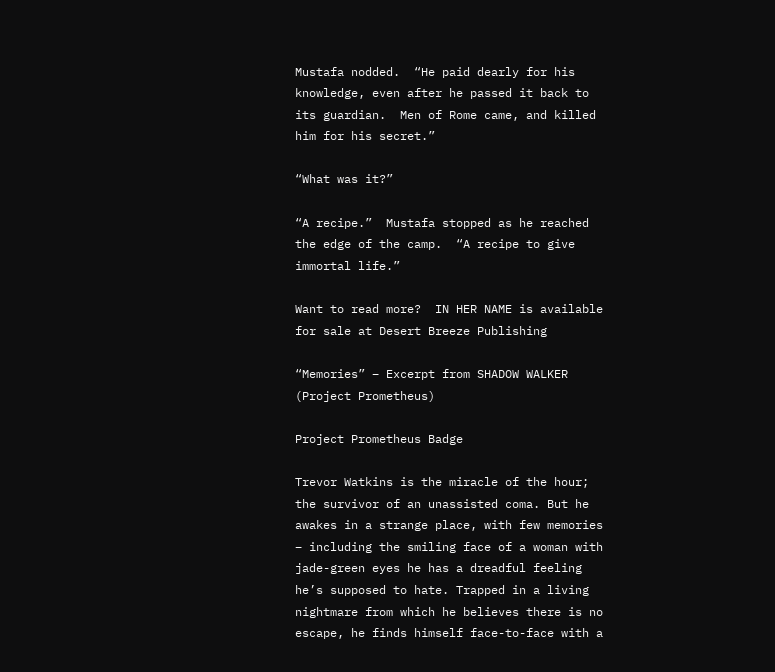Mustafa nodded.  “He paid dearly for his knowledge, even after he passed it back to its guardian.  Men of Rome came, and killed him for his secret.”

“What was it?”

“A recipe.”  Mustafa stopped as he reached the edge of the camp.  “A recipe to give immortal life.”

Want to read more?  IN HER NAME is available for sale at Desert Breeze Publishing

“Memories” – Excerpt from SHADOW WALKER (Project Prometheus)

Project Prometheus Badge

Trevor Watkins is the miracle of the hour; the survivor of an unassisted coma. But he awakes in a strange place, with few memories – including the smiling face of a woman with jade-green eyes he has a dreadful feeling he’s supposed to hate. Trapped in a living nightmare from which he believes there is no escape, he finds himself face-to-face with a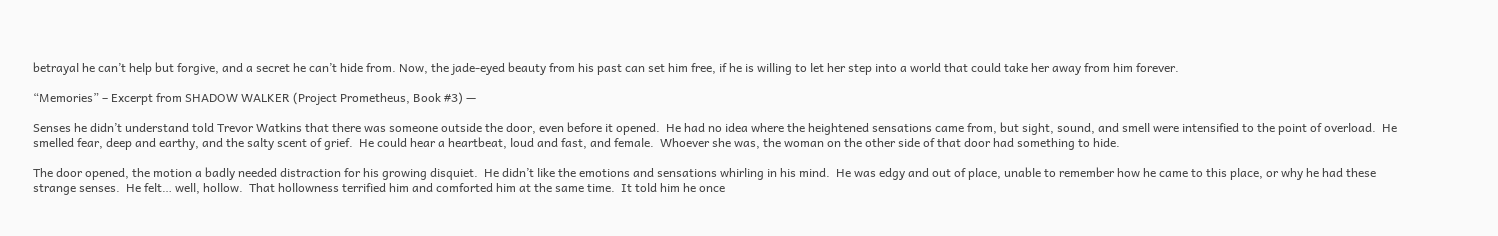betrayal he can’t help but forgive, and a secret he can’t hide from. Now, the jade-eyed beauty from his past can set him free, if he is willing to let her step into a world that could take her away from him forever.

“Memories” – Excerpt from SHADOW WALKER (Project Prometheus, Book #3) —

Senses he didn’t understand told Trevor Watkins that there was someone outside the door, even before it opened.  He had no idea where the heightened sensations came from, but sight, sound, and smell were intensified to the point of overload.  He smelled fear, deep and earthy, and the salty scent of grief.  He could hear a heartbeat, loud and fast, and female.  Whoever she was, the woman on the other side of that door had something to hide.

The door opened, the motion a badly needed distraction for his growing disquiet.  He didn’t like the emotions and sensations whirling in his mind.  He was edgy and out of place, unable to remember how he came to this place, or why he had these strange senses.  He felt… well, hollow.  That hollowness terrified him and comforted him at the same time.  It told him he once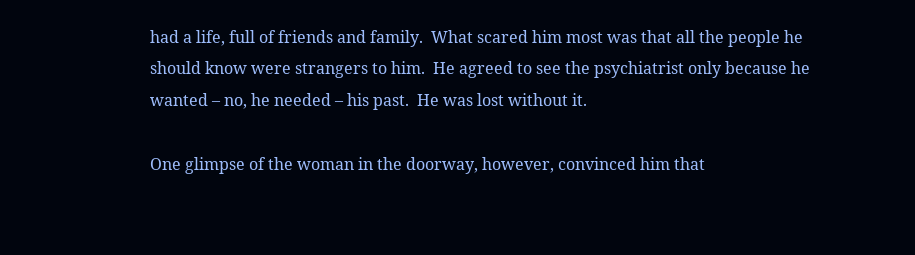had a life, full of friends and family.  What scared him most was that all the people he should know were strangers to him.  He agreed to see the psychiatrist only because he wanted – no, he needed – his past.  He was lost without it.

One glimpse of the woman in the doorway, however, convinced him that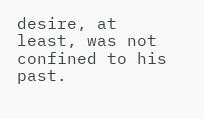desire, at least, was not confined to his past.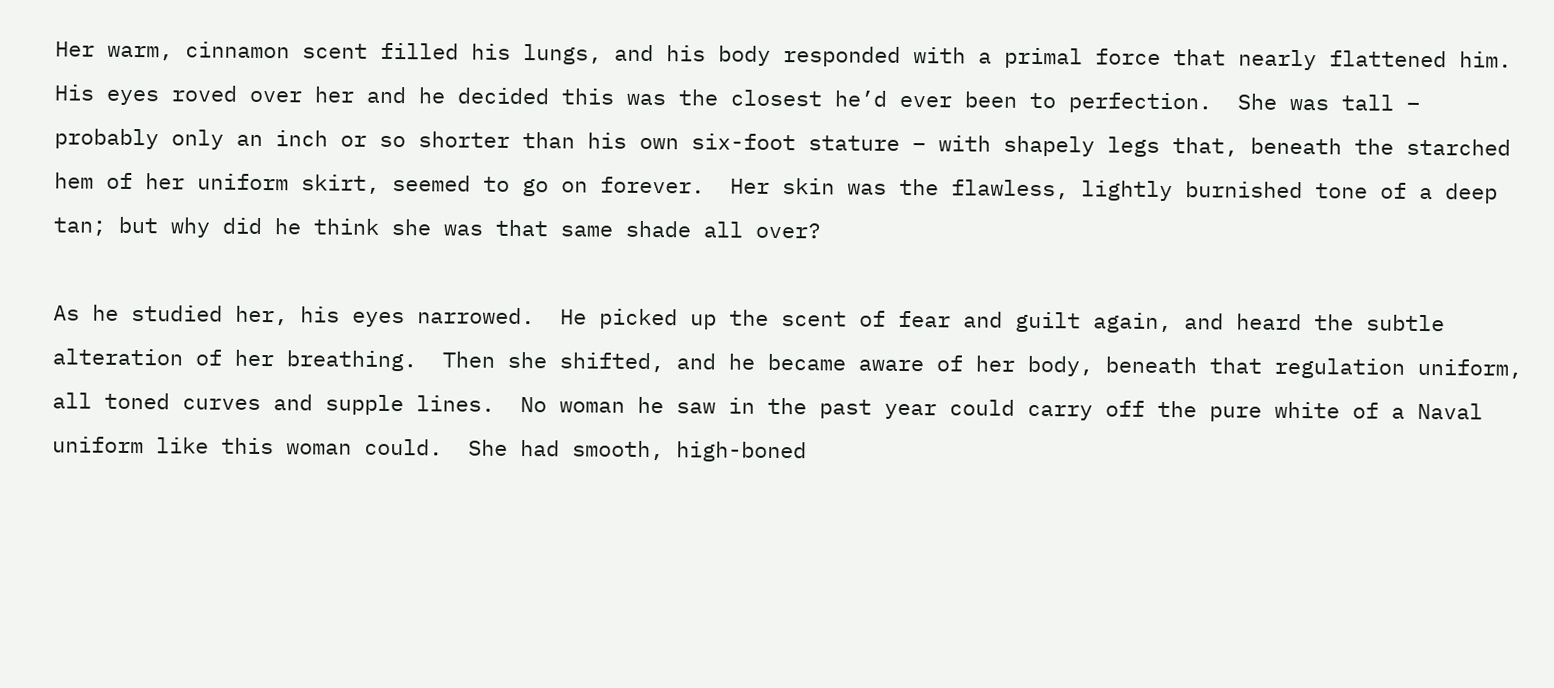Her warm, cinnamon scent filled his lungs, and his body responded with a primal force that nearly flattened him.  His eyes roved over her and he decided this was the closest he’d ever been to perfection.  She was tall – probably only an inch or so shorter than his own six-foot stature – with shapely legs that, beneath the starched hem of her uniform skirt, seemed to go on forever.  Her skin was the flawless, lightly burnished tone of a deep tan; but why did he think she was that same shade all over?

As he studied her, his eyes narrowed.  He picked up the scent of fear and guilt again, and heard the subtle alteration of her breathing.  Then she shifted, and he became aware of her body, beneath that regulation uniform, all toned curves and supple lines.  No woman he saw in the past year could carry off the pure white of a Naval uniform like this woman could.  She had smooth, high-boned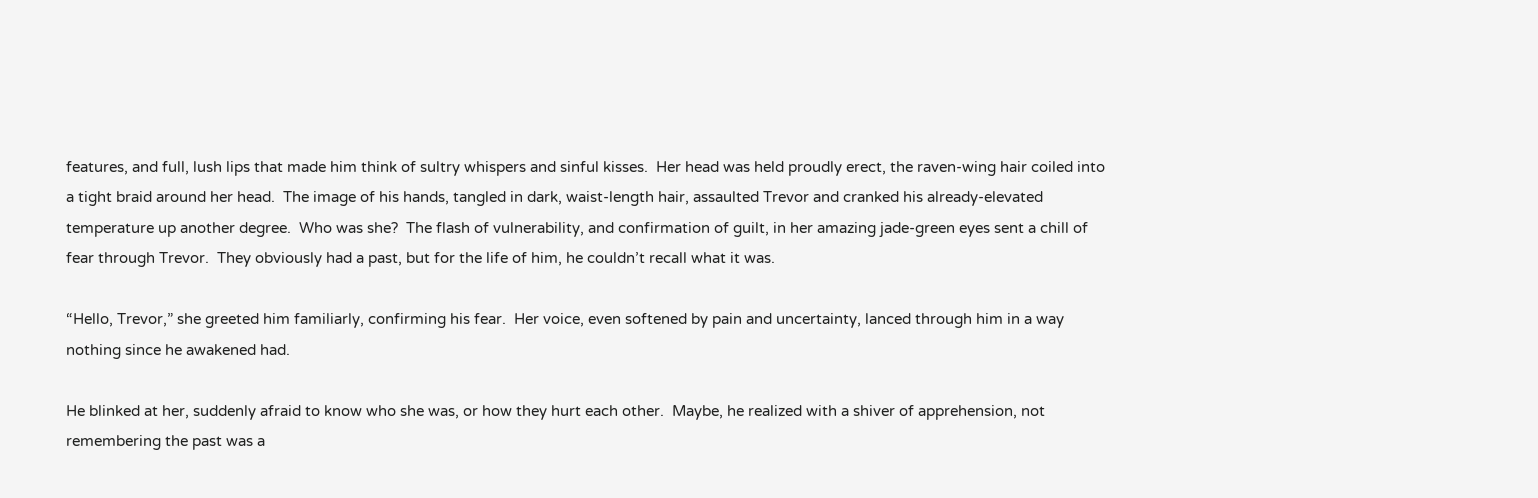features, and full, lush lips that made him think of sultry whispers and sinful kisses.  Her head was held proudly erect, the raven-wing hair coiled into a tight braid around her head.  The image of his hands, tangled in dark, waist-length hair, assaulted Trevor and cranked his already-elevated temperature up another degree.  Who was she?  The flash of vulnerability, and confirmation of guilt, in her amazing jade-green eyes sent a chill of fear through Trevor.  They obviously had a past, but for the life of him, he couldn’t recall what it was.

“Hello, Trevor,” she greeted him familiarly, confirming his fear.  Her voice, even softened by pain and uncertainty, lanced through him in a way nothing since he awakened had.

He blinked at her, suddenly afraid to know who she was, or how they hurt each other.  Maybe, he realized with a shiver of apprehension, not remembering the past was a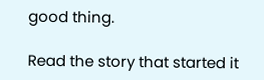good thing.

Read the story that started it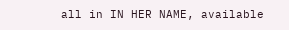all in IN HER NAME, available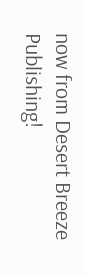now from Desert Breeze Publishing!